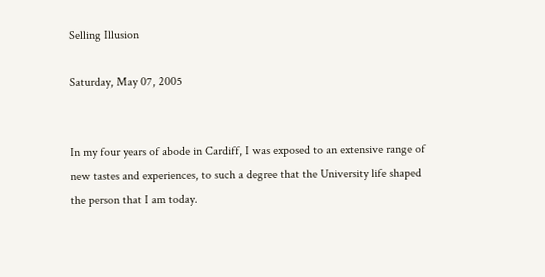Selling Illusion

Saturday, May 07, 2005


In my four years of abode in Cardiff, I was exposed to an extensive range of new tastes and experiences, to such a degree that the University life shaped the person that I am today.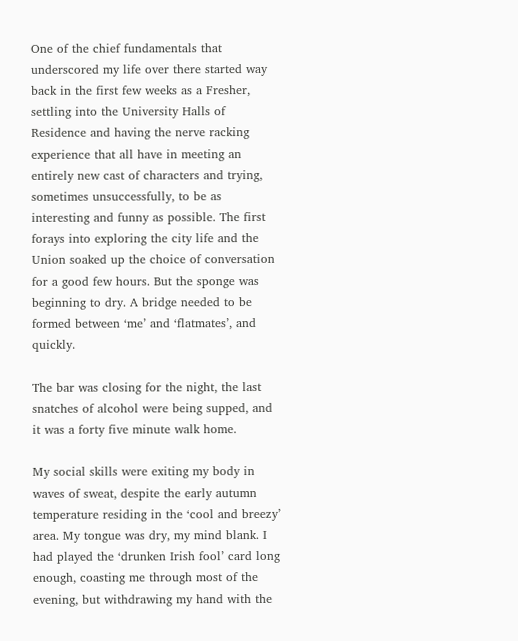One of the chief fundamentals that underscored my life over there started way back in the first few weeks as a Fresher, settling into the University Halls of Residence and having the nerve racking experience that all have in meeting an entirely new cast of characters and trying, sometimes unsuccessfully, to be as interesting and funny as possible. The first forays into exploring the city life and the Union soaked up the choice of conversation for a good few hours. But the sponge was beginning to dry. A bridge needed to be formed between ‘me’ and ‘flatmates’, and quickly.

The bar was closing for the night, the last snatches of alcohol were being supped, and it was a forty five minute walk home.

My social skills were exiting my body in waves of sweat, despite the early autumn temperature residing in the ‘cool and breezy’ area. My tongue was dry, my mind blank. I had played the ‘drunken Irish fool’ card long enough, coasting me through most of the evening, but withdrawing my hand with the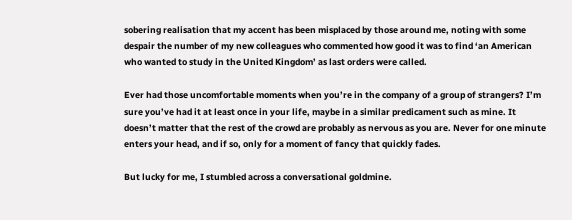sobering realisation that my accent has been misplaced by those around me, noting with some despair the number of my new colleagues who commented how good it was to find ‘an American who wanted to study in the United Kingdom’ as last orders were called.

Ever had those uncomfortable moments when you’re in the company of a group of strangers? I’m sure you’ve had it at least once in your life, maybe in a similar predicament such as mine. It doesn’t matter that the rest of the crowd are probably as nervous as you are. Never for one minute enters your head, and if so, only for a moment of fancy that quickly fades.

But lucky for me, I stumbled across a conversational goldmine.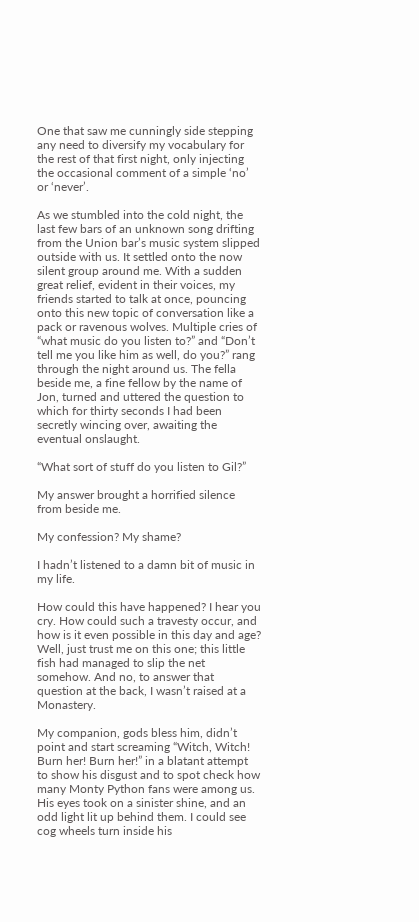One that saw me cunningly side stepping any need to diversify my vocabulary for the rest of that first night, only injecting the occasional comment of a simple ‘no’ or ‘never’.

As we stumbled into the cold night, the last few bars of an unknown song drifting from the Union bar’s music system slipped outside with us. It settled onto the now silent group around me. With a sudden great relief, evident in their voices, my friends started to talk at once, pouncing onto this new topic of conversation like a pack or ravenous wolves. Multiple cries of “what music do you listen to?” and “Don’t tell me you like him as well, do you?” rang through the night around us. The fella beside me, a fine fellow by the name of Jon, turned and uttered the question to which for thirty seconds I had been secretly wincing over, awaiting the eventual onslaught.

“What sort of stuff do you listen to Gil?”

My answer brought a horrified silence from beside me.

My confession? My shame?

I hadn’t listened to a damn bit of music in my life.

How could this have happened? I hear you cry. How could such a travesty occur, and how is it even possible in this day and age? Well, just trust me on this one; this little fish had managed to slip the net somehow. And no, to answer that question at the back, I wasn’t raised at a Monastery.

My companion, gods bless him, didn’t point and start screaming “Witch, Witch! Burn her! Burn her!” in a blatant attempt to show his disgust and to spot check how many Monty Python fans were among us. His eyes took on a sinister shine, and an odd light lit up behind them. I could see cog wheels turn inside his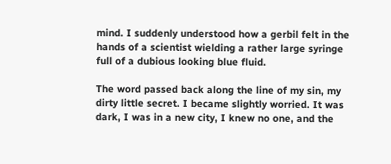mind. I suddenly understood how a gerbil felt in the hands of a scientist wielding a rather large syringe full of a dubious looking blue fluid.

The word passed back along the line of my sin, my dirty little secret. I became slightly worried. It was dark, I was in a new city, I knew no one, and the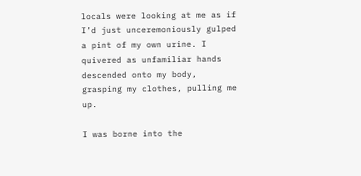locals were looking at me as if I’d just unceremoniously gulped a pint of my own urine. I quivered as unfamiliar hands descended onto my body, grasping my clothes, pulling me up.

I was borne into the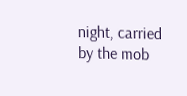night, carried by the mob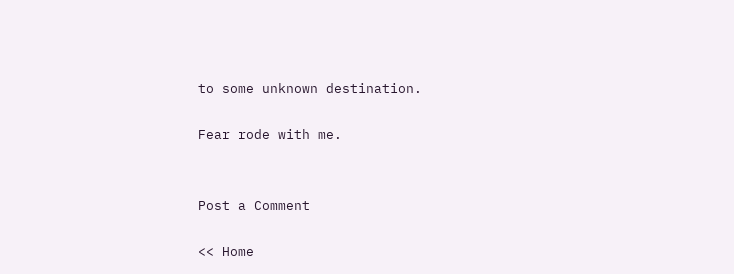to some unknown destination.

Fear rode with me.


Post a Comment

<< Home